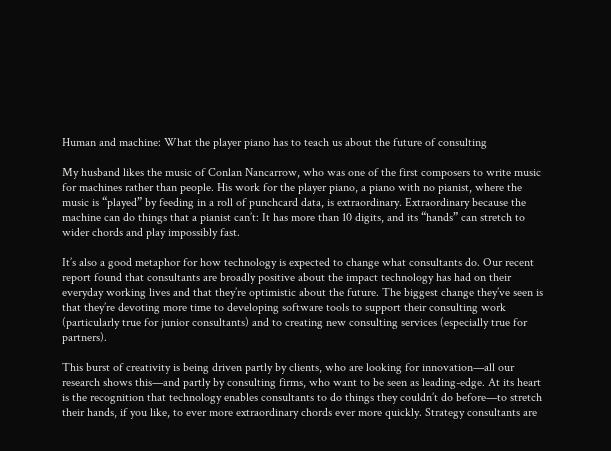Human and machine: What the player piano has to teach us about the future of consulting

My husband likes the music of Conlan Nancarrow, who was one of the first composers to write music for machines rather than people. His work for the player piano, a piano with no pianist, where the music is “played” by feeding in a roll of punchcard data, is extraordinary. Extraordinary because the machine can do things that a pianist can’t: It has more than 10 digits, and its “hands” can stretch to wider chords and play impossibly fast.

It’s also a good metaphor for how technology is expected to change what consultants do. Our recent report found that consultants are broadly positive about the impact technology has had on their everyday working lives and that they’re optimistic about the future. The biggest change they’ve seen is that they’re devoting more time to developing software tools to support their consulting work (particularly true for junior consultants) and to creating new consulting services (especially true for partners).

This burst of creativity is being driven partly by clients, who are looking for innovation—all our research shows this—and partly by consulting firms, who want to be seen as leading-edge. At its heart is the recognition that technology enables consultants to do things they couldn’t do before—to stretch their hands, if you like, to ever more extraordinary chords ever more quickly. Strategy consultants are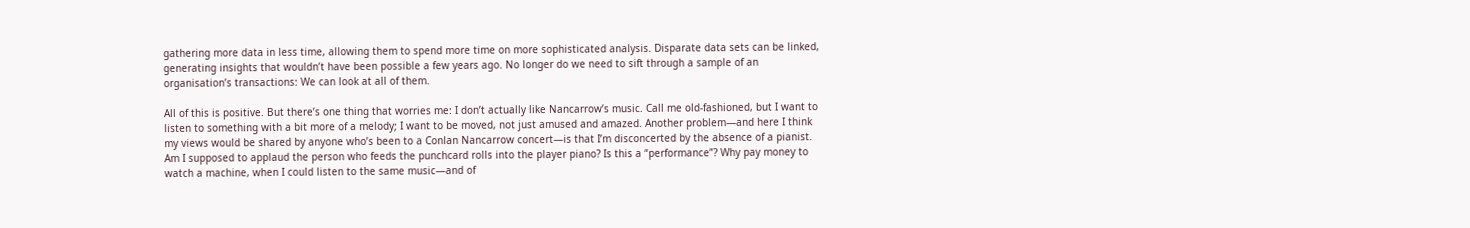gathering more data in less time, allowing them to spend more time on more sophisticated analysis. Disparate data sets can be linked, generating insights that wouldn’t have been possible a few years ago. No longer do we need to sift through a sample of an organisation’s transactions: We can look at all of them.

All of this is positive. But there’s one thing that worries me: I don’t actually like Nancarrow’s music. Call me old-fashioned, but I want to listen to something with a bit more of a melody; I want to be moved, not just amused and amazed. Another problem—and here I think my views would be shared by anyone who’s been to a Conlan Nancarrow concert—is that I’m disconcerted by the absence of a pianist. Am I supposed to applaud the person who feeds the punchcard rolls into the player piano? Is this a “performance”? Why pay money to watch a machine, when I could listen to the same music—and of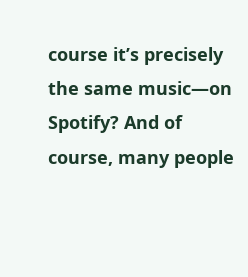course it’s precisely the same music—on Spotify? And of course, many people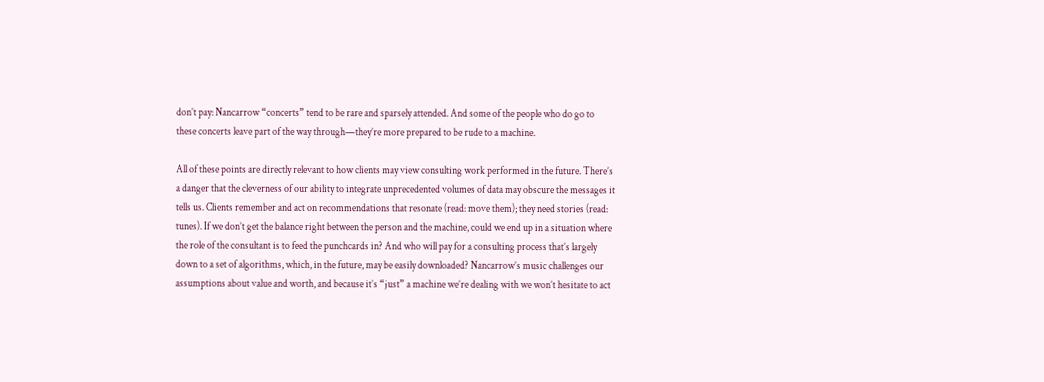don’t pay: Nancarrow “concerts” tend to be rare and sparsely attended. And some of the people who do go to these concerts leave part of the way through—they’re more prepared to be rude to a machine.

All of these points are directly relevant to how clients may view consulting work performed in the future. There’s a danger that the cleverness of our ability to integrate unprecedented volumes of data may obscure the messages it tells us. Clients remember and act on recommendations that resonate (read: move them); they need stories (read: tunes). If we don’t get the balance right between the person and the machine, could we end up in a situation where the role of the consultant is to feed the punchcards in? And who will pay for a consulting process that’s largely down to a set of algorithms, which, in the future, may be easily downloaded? Nancarrow’s music challenges our assumptions about value and worth, and because it’s “just” a machine we’re dealing with we won’t hesitate to act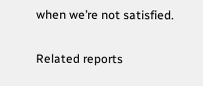when we’re not satisfied.

Related reports